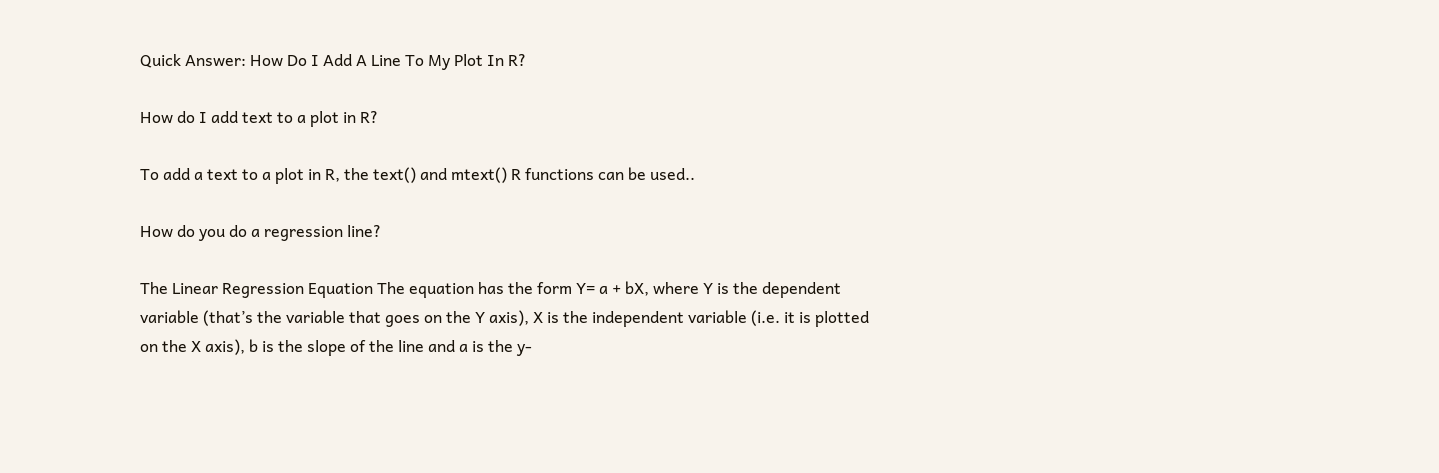Quick Answer: How Do I Add A Line To My Plot In R?

How do I add text to a plot in R?

To add a text to a plot in R, the text() and mtext() R functions can be used..

How do you do a regression line?

The Linear Regression Equation The equation has the form Y= a + bX, where Y is the dependent variable (that’s the variable that goes on the Y axis), X is the independent variable (i.e. it is plotted on the X axis), b is the slope of the line and a is the y-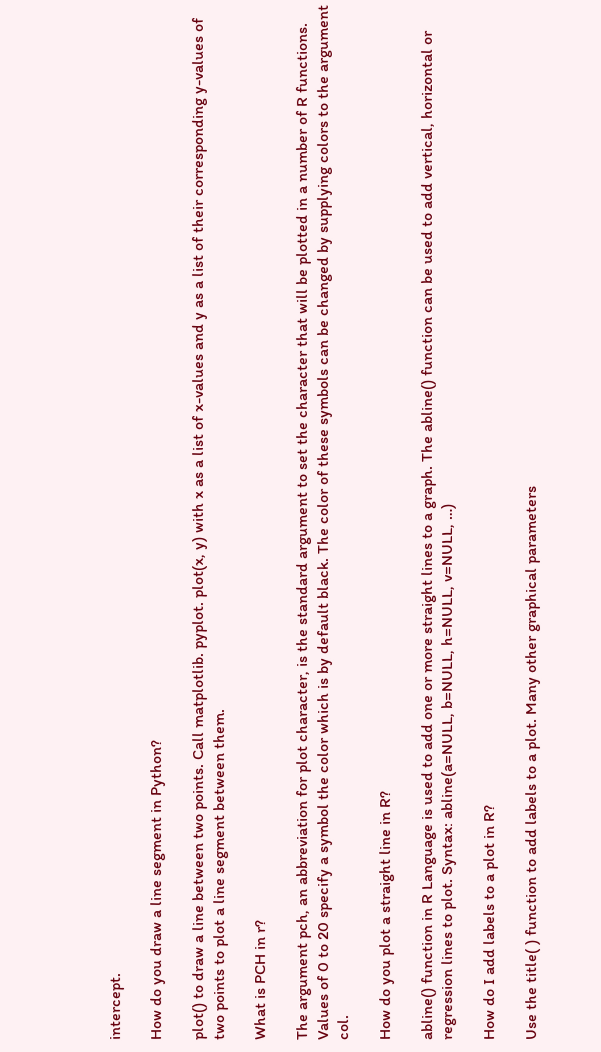intercept.

How do you draw a line segment in Python?

plot() to draw a line between two points. Call matplotlib. pyplot. plot(x, y) with x as a list of x-values and y as a list of their corresponding y-values of two points to plot a line segment between them.

What is PCH in r?

The argument pch, an abbreviation for plot character, is the standard argument to set the character that will be plotted in a number of R functions. Values of 0 to 20 specify a symbol the color which is by default black. The color of these symbols can be changed by supplying colors to the argument col.

How do you plot a straight line in R?

abline() function in R Language is used to add one or more straight lines to a graph. The abline() function can be used to add vertical, horizontal or regression lines to plot. Syntax: abline(a=NULL, b=NULL, h=NULL, v=NULL, …)

How do I add labels to a plot in R?

Use the title( ) function to add labels to a plot. Many other graphical parameters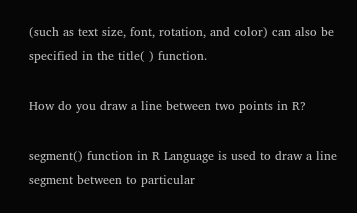(such as text size, font, rotation, and color) can also be specified in the title( ) function.

How do you draw a line between two points in R?

segment() function in R Language is used to draw a line segment between to particular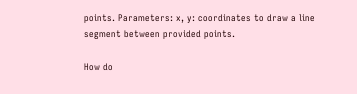points. Parameters: x, y: coordinates to draw a line segment between provided points.

How do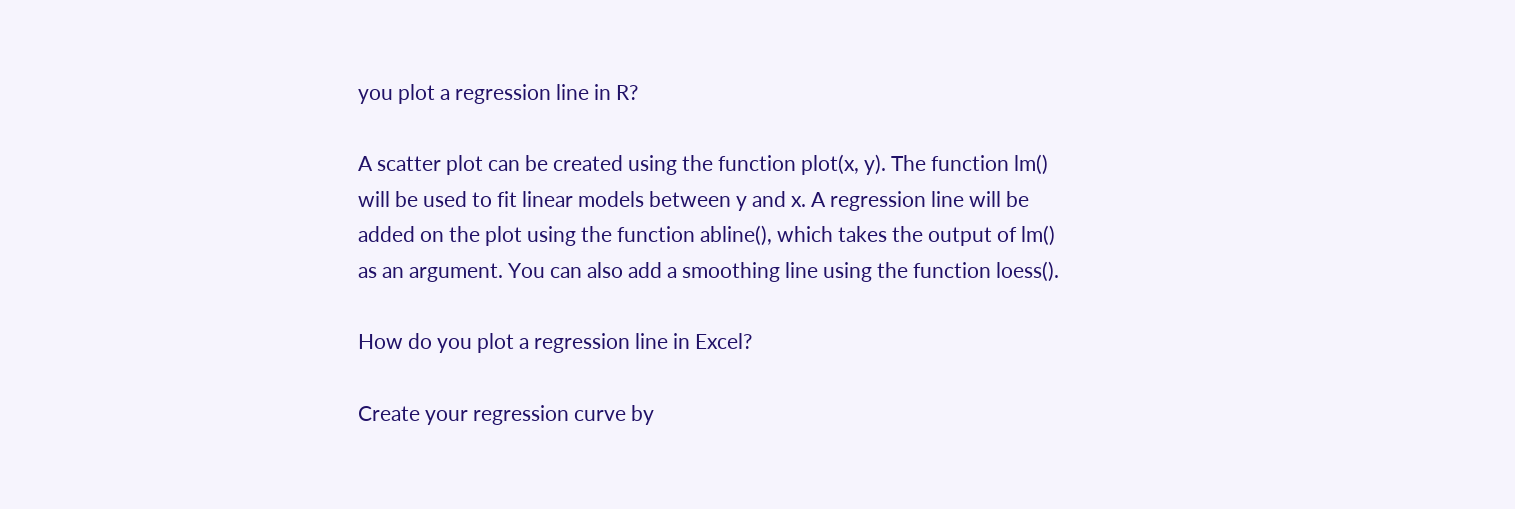you plot a regression line in R?

A scatter plot can be created using the function plot(x, y). The function lm() will be used to fit linear models between y and x. A regression line will be added on the plot using the function abline(), which takes the output of lm() as an argument. You can also add a smoothing line using the function loess().

How do you plot a regression line in Excel?

Create your regression curve by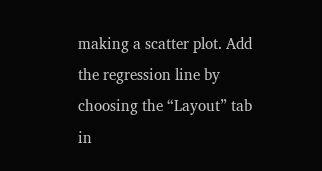making a scatter plot. Add the regression line by choosing the “Layout” tab in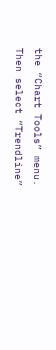the “Chart Tools” menu. Then select “Trendline”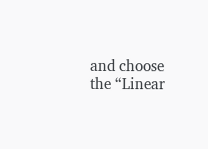and choose the “Linear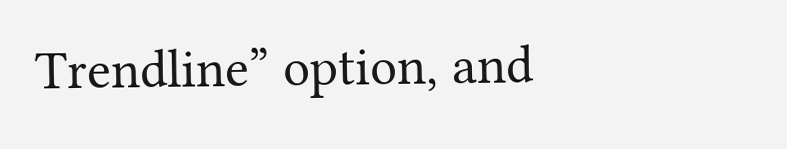Trendline” option, and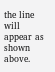the line will appear as shown above.